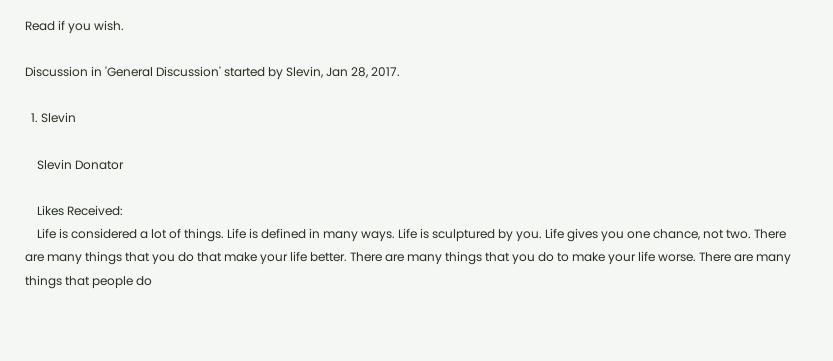Read if you wish.

Discussion in 'General Discussion' started by Slevin, Jan 28, 2017.

  1. Slevin

    Slevin Donator

    Likes Received:
    Life is considered a lot of things. Life is defined in many ways. Life is sculptured by you. Life gives you one chance, not two. There are many things that you do that make your life better. There are many things that you do to make your life worse. There are many things that people do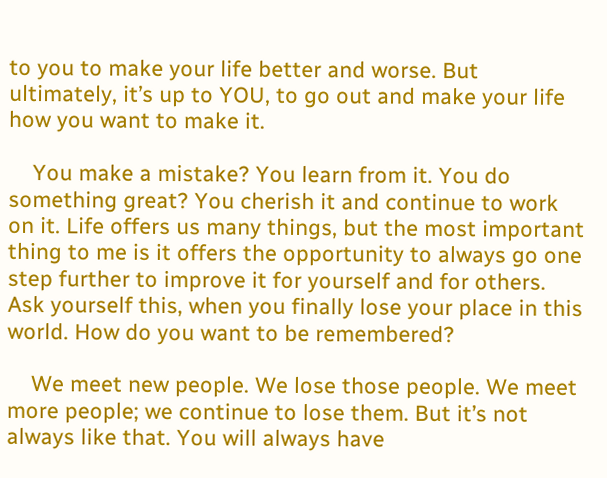to you to make your life better and worse. But ultimately, it’s up to YOU, to go out and make your life how you want to make it.

    You make a mistake? You learn from it. You do something great? You cherish it and continue to work on it. Life offers us many things, but the most important thing to me is it offers the opportunity to always go one step further to improve it for yourself and for others. Ask yourself this, when you finally lose your place in this world. How do you want to be remembered?

    We meet new people. We lose those people. We meet more people; we continue to lose them. But it’s not always like that. You will always have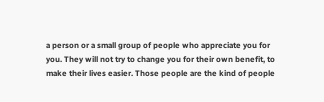a person or a small group of people who appreciate you for you. They will not try to change you for their own benefit, to make their lives easier. Those people are the kind of people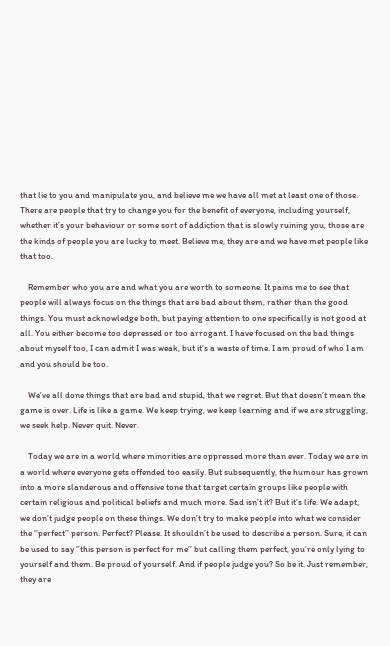that lie to you and manipulate you, and believe me we have all met at least one of those. There are people that try to change you for the benefit of everyone, including yourself, whether it’s your behaviour or some sort of addiction that is slowly ruining you, those are the kinds of people you are lucky to meet. Believe me, they are and we have met people like that too.

    Remember who you are and what you are worth to someone. It pains me to see that people will always focus on the things that are bad about them, rather than the good things. You must acknowledge both, but paying attention to one specifically is not good at all. You either become too depressed or too arrogant. I have focused on the bad things about myself too, I can admit I was weak, but it’s a waste of time. I am proud of who I am and you should be too.

    We’ve all done things that are bad and stupid, that we regret. But that doesn’t mean the game is over. Life is like a game. We keep trying, we keep learning and if we are struggling, we seek help. Never quit. Never.

    Today we are in a world where minorities are oppressed more than ever. Today we are in a world where everyone gets offended too easily. But subsequently, the humour has grown into a more slanderous and offensive tone that target certain groups like people with certain religious and political beliefs and much more. Sad isn’t it? But it’s life. We adapt, we don’t judge people on these things. We don’t try to make people into what we consider the ‘’perfect’’ person. Perfect? Please. It shouldn’t be used to describe a person. Sure, it can be used to say ‘’this person is perfect for me’’ but calling them perfect, you’re only lying to yourself and them. Be proud of yourself. And if people judge you? So be it. Just remember, they are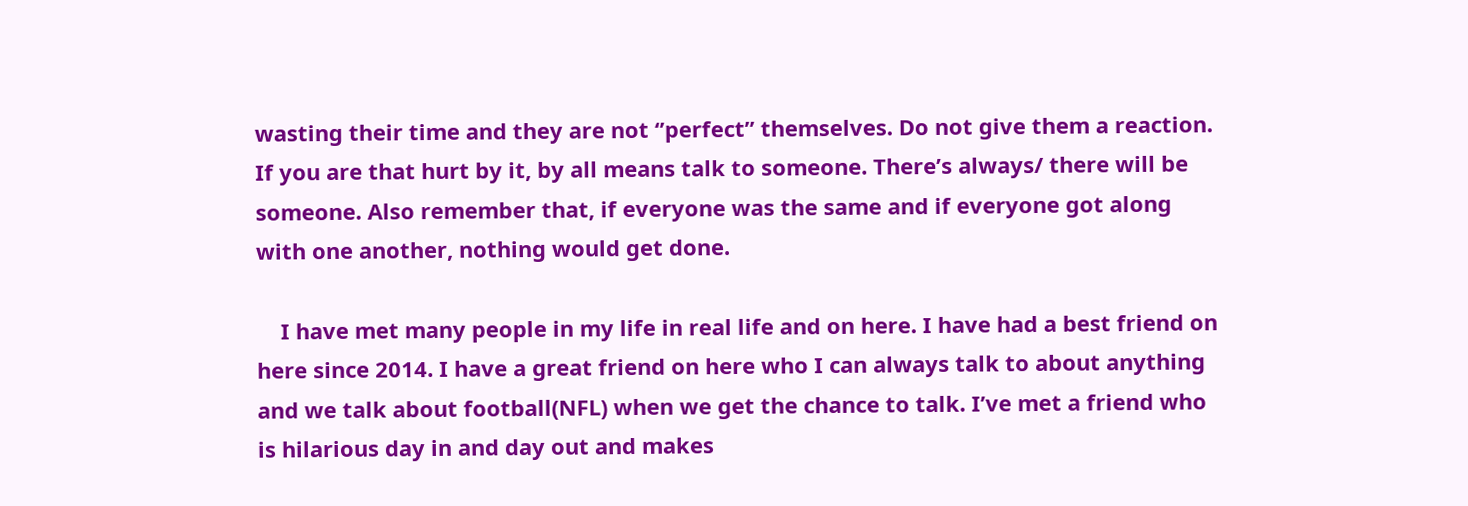wasting their time and they are not ‘’perfect’’ themselves. Do not give them a reaction. If you are that hurt by it, by all means talk to someone. There’s always/ there will be someone. Also remember that, if everyone was the same and if everyone got along with one another, nothing would get done.

    I have met many people in my life in real life and on here. I have had a best friend on here since 2014. I have a great friend on here who I can always talk to about anything and we talk about football(NFL) when we get the chance to talk. I’ve met a friend who is hilarious day in and day out and makes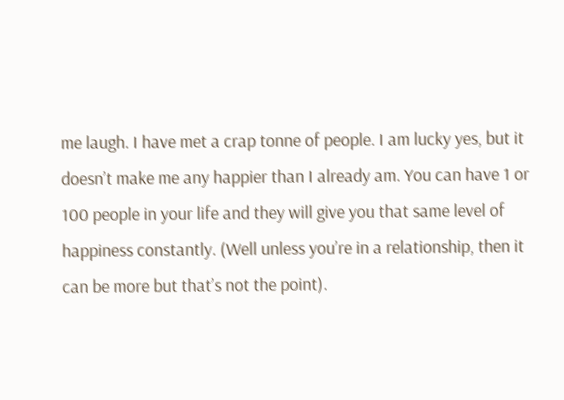me laugh. I have met a crap tonne of people. I am lucky yes, but it doesn’t make me any happier than I already am. You can have 1 or 100 people in your life and they will give you that same level of happiness constantly. (Well unless you’re in a relationship, then it can be more but that’s not the point).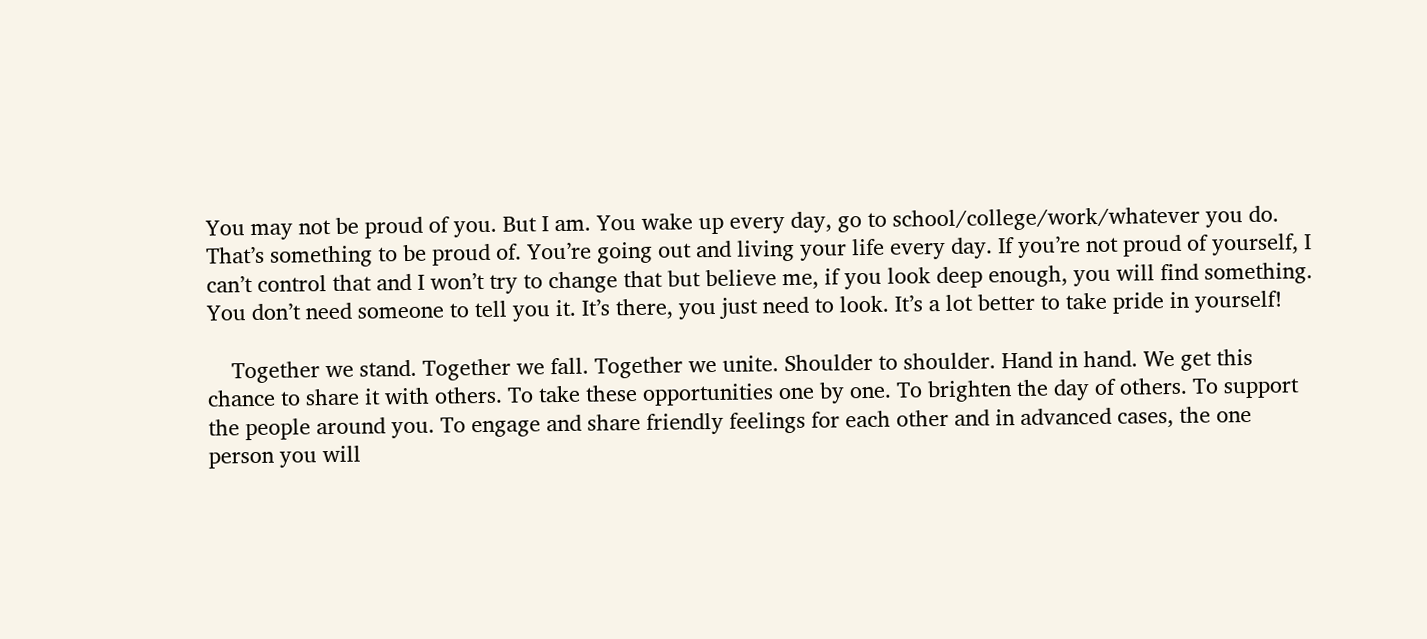You may not be proud of you. But I am. You wake up every day, go to school/college/work/whatever you do. That’s something to be proud of. You’re going out and living your life every day. If you’re not proud of yourself, I can’t control that and I won’t try to change that but believe me, if you look deep enough, you will find something. You don’t need someone to tell you it. It’s there, you just need to look. It’s a lot better to take pride in yourself!

    Together we stand. Together we fall. Together we unite. Shoulder to shoulder. Hand in hand. We get this chance to share it with others. To take these opportunities one by one. To brighten the day of others. To support the people around you. To engage and share friendly feelings for each other and in advanced cases, the one person you will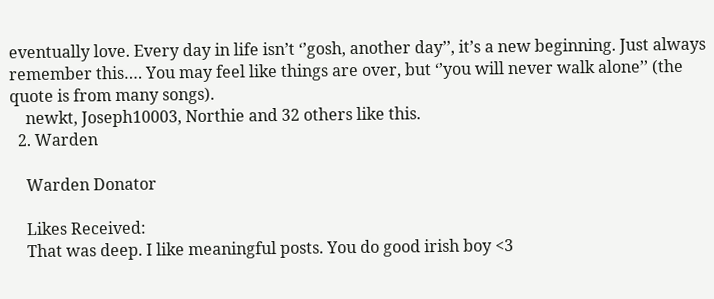eventually love. Every day in life isn’t ‘’gosh, another day’’, it’s a new beginning. Just always remember this…. You may feel like things are over, but ‘’you will never walk alone’’ (the quote is from many songs).
    newkt, Joseph10003, Northie and 32 others like this.
  2. Warden

    Warden Donator

    Likes Received:
    That was deep. I like meaningful posts. You do good irish boy <3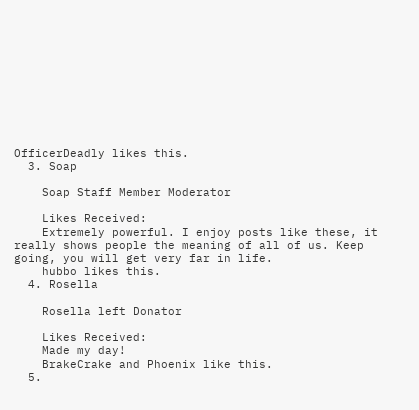OfficerDeadly likes this.
  3. Soap

    Soap Staff Member Moderator

    Likes Received:
    Extremely powerful. I enjoy posts like these, it really shows people the meaning of all of us. Keep going, you will get very far in life.
    hubbo likes this.
  4. Rosella

    Rosella left Donator

    Likes Received:
    Made my day!
    BrakeCrake and Phoenix like this.
  5.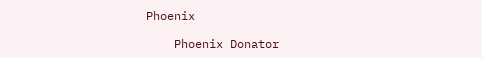Phoenix

    Phoenix Donator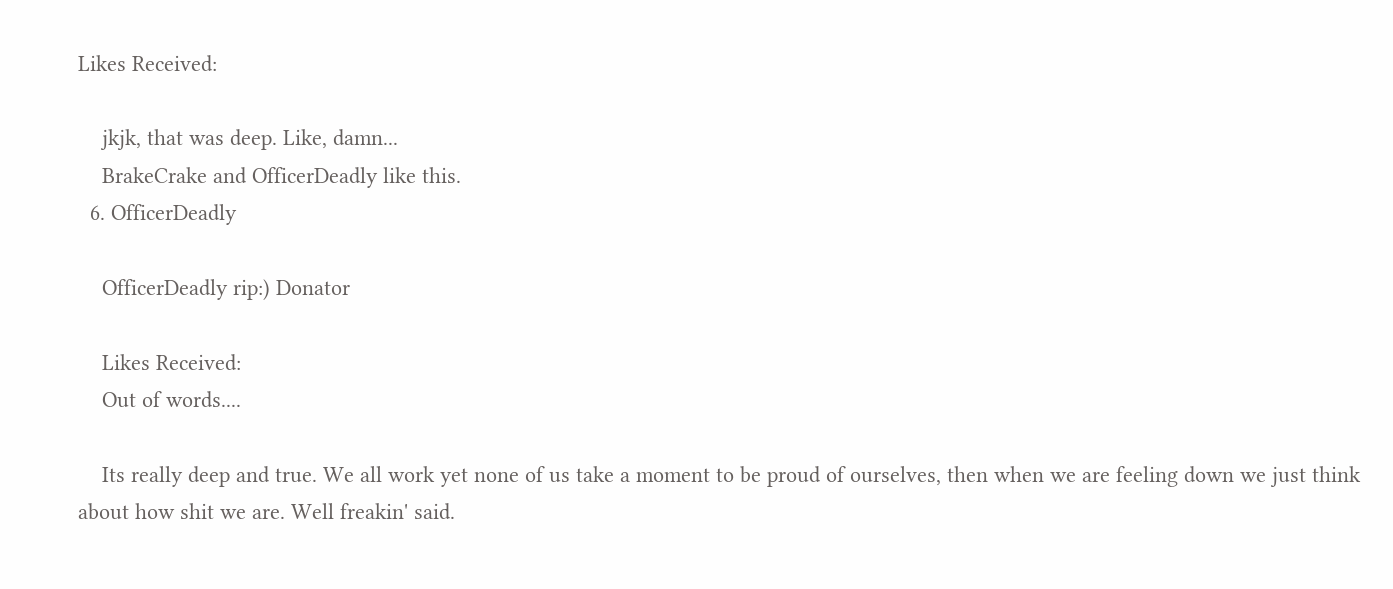Likes Received:

    jkjk, that was deep. Like, damn...
    BrakeCrake and OfficerDeadly like this.
  6. OfficerDeadly

    OfficerDeadly rip:) Donator

    Likes Received:
    Out of words....

    Its really deep and true. We all work yet none of us take a moment to be proud of ourselves, then when we are feeling down we just think about how shit we are. Well freakin' said.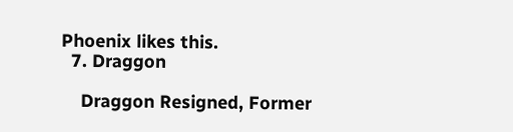Phoenix likes this.
  7. Draggon

    Draggon Resigned, Former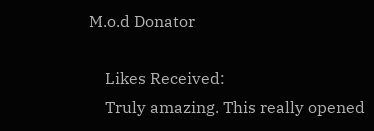M.o.d Donator

    Likes Received:
    Truly amazing. This really opened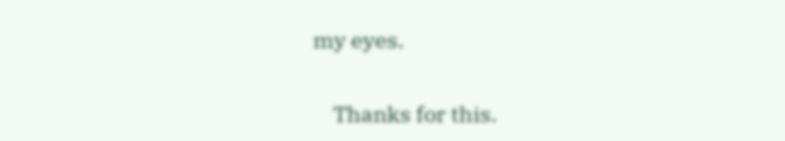my eyes.

    Thanks for this.